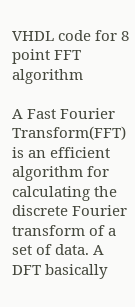VHDL code for 8 point FFT algorithm

A Fast Fourier Transform(FFT) is an efficient algorithm for calculating the discrete Fourier transform of a set of data. A DFT basically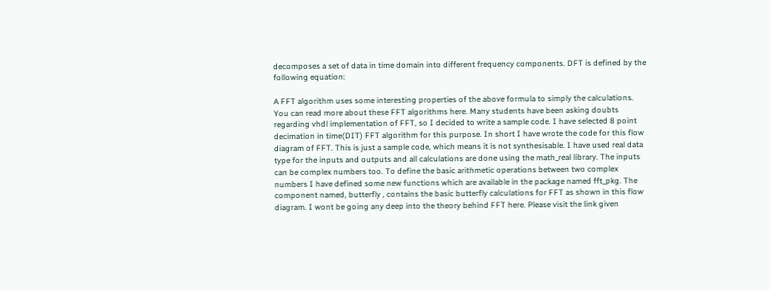decomposes a set of data in time domain into different frequency components. DFT is defined by the following equation:

A FFT algorithm uses some interesting properties of the above formula to simply the calculations. You can read more about these FFT algorithms here. Many students have been asking doubts regarding vhdl implementation of FFT, so I decided to write a sample code. I have selected 8 point decimation in time(DIT) FFT algorithm for this purpose. In short I have wrote the code for this flow diagram of FFT. This is just a sample code, which means it is not synthesisable. I have used real data type for the inputs and outputs and all calculations are done using the math_real library. The inputs can be complex numbers too. To define the basic arithmetic operations between two complex numbers I have defined some new functions which are available in the package named fft_pkg. The component named, butterfly , contains the basic butterfly calculations for FFT as shown in this flow diagram. I wont be going any deep into the theory behind FFT here. Please visit the link given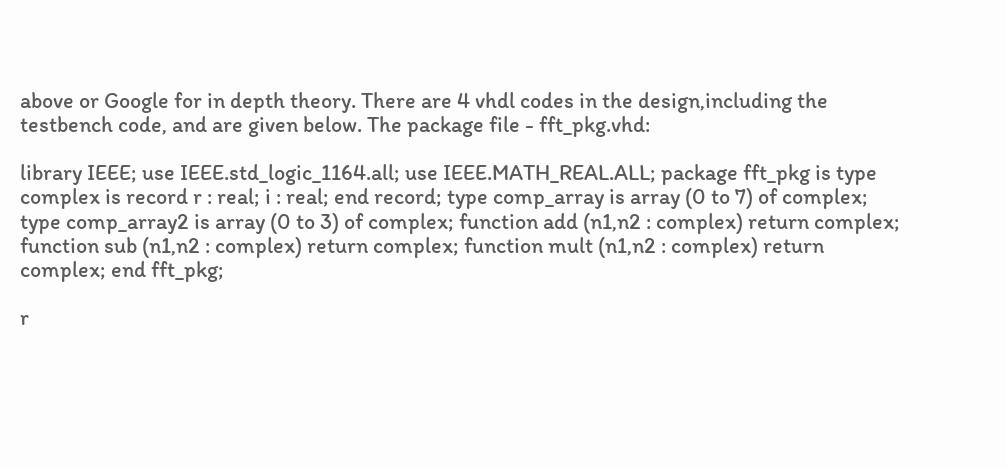above or Google for in depth theory. There are 4 vhdl codes in the design,including the testbench code, and are given below. The package file - fft_pkg.vhd:

library IEEE; use IEEE.std_logic_1164.all; use IEEE.MATH_REAL.ALL; package fft_pkg is type complex is record r : real; i : real; end record; type comp_array is array (0 to 7) of complex; type comp_array2 is array (0 to 3) of complex; function add (n1,n2 : complex) return complex; function sub (n1,n2 : complex) return complex; function mult (n1,n2 : complex) return complex; end fft_pkg;

r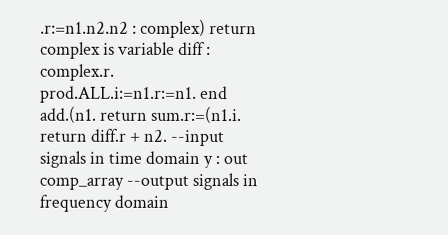.r:=n1.n2.n2 : complex) return complex is variable diff : complex.r. prod.ALL.i:=n1.r:=n1. end add.(n1. return sum.r:=(n1.i. return diff.r + n2. --input signals in time domain y : out comp_array --output signals in frequency domain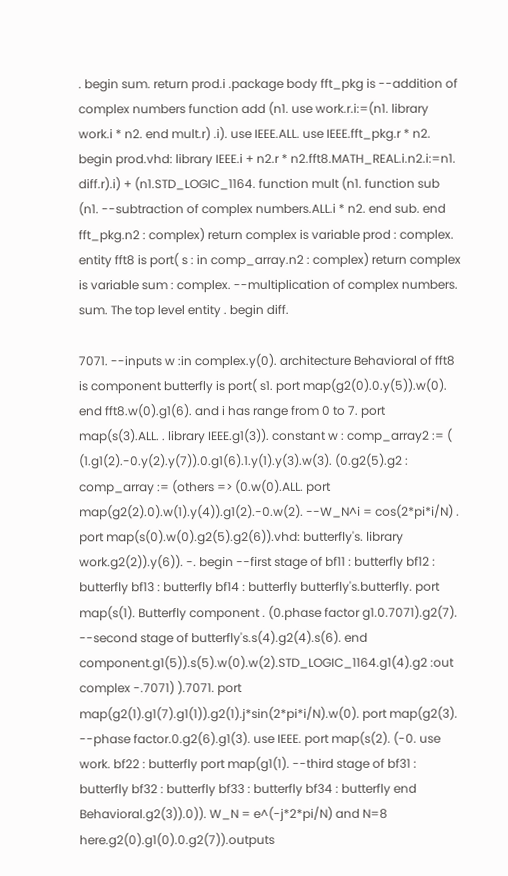. begin sum. return prod.i .package body fft_pkg is --addition of complex numbers function add (n1. use work.r.i:=(n1. library work.i * n2. end mult.r) .i). use IEEE.ALL. use IEEE.fft_pkg.r * n2. begin prod.vhd: library IEEE.i + n2.r * n2.fft8.MATH_REAL.i.n2.i:=n1. diff.r).i) + (n1.STD_LOGIC_1164. function mult (n1. function sub (n1. --subtraction of complex numbers.ALL.i * n2. end sub. end fft_pkg.n2 : complex) return complex is variable prod : complex. entity fft8 is port( s : in comp_array.n2 : complex) return complex is variable sum : complex. --multiplication of complex numbers. sum. The top level entity . begin diff.

7071. --inputs w :in complex.y(0). architecture Behavioral of fft8 is component butterfly is port( s1. port map(g2(0).0.y(5)).w(0). end fft8.w(0).g1(6). and i has range from 0 to 7. port map(s(3).ALL. . library IEEE.g1(3)). constant w : comp_array2 := ( (1.g1(2).-0.y(2).y(7)).0.g1(6).1.y(1).y(3).w(3). (0.g2(5).g2 : comp_array := (others => (0.w(0).ALL. port map(g2(2).0).w(1).y(4)).g1(2).-0.w(2). --W_N^i = cos(2*pi*i/N) . port map(s(0).w(0).g2(5).g2(6)).vhd: butterfly's. library work.g2(2)).y(6)). -. begin --first stage of bf11 : butterfly bf12 : butterfly bf13 : butterfly bf14 : butterfly butterfly's.butterfly. port map(s(1). Butterfly component . (0.phase factor g1.0.7071).g2(7). --second stage of butterfly's.s(4).g2(4).s(6). end component.g1(5)).s(5).w(0).w(2).STD_LOGIC_1164.g1(4).g2 :out complex -.7071) ).7071. port map(g2(1).g1(7).g1(1)).g2(1).j*sin(2*pi*i/N).w(0). port map(g2(3). --phase factor.0.g2(6).g1(3). use IEEE. port map(s(2). (-0. use work. bf22 : butterfly port map(g1(1). --third stage of bf31 : butterfly bf32 : butterfly bf33 : butterfly bf34 : butterfly end Behavioral.g2(3)).0)). W_N = e^(-j*2*pi/N) and N=8 here.g2(0).g1(0).0.g2(7)).outputs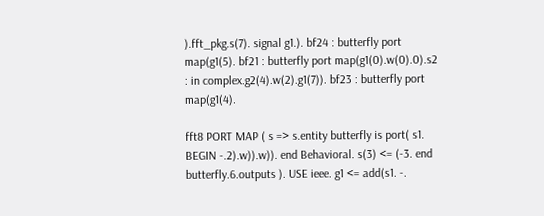).fft_pkg.s(7). signal g1.). bf24 : butterfly port map(g1(5). bf21 : butterfly port map(g1(0).w(0).0).s2 : in complex.g2(4).w(2).g1(7)). bf23 : butterfly port map(g1(4).

fft8 PORT MAP ( s => s.entity butterfly is port( s1. BEGIN -.2).w)).w)). end Behavioral. s(3) <= (-3. end butterfly.6.outputs ). USE ieee. g1 <= add(s1. -.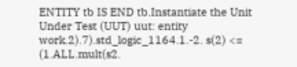ENTITY tb IS END tb.Instantiate the Unit Under Test (UUT) uut: entity work.2).7).std_logic_1164.1.-2. s(2) <= (1.ALL.mult(s2.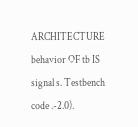ARCHITECTURE behavior OF tb IS signal s. Testbench code .-2.0).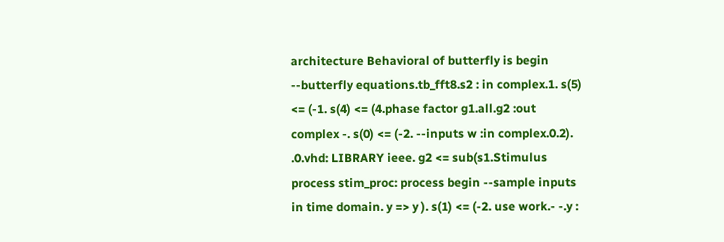architecture Behavioral of butterfly is begin --butterfly equations.tb_fft8.s2 : in complex.1. s(5) <= (-1. s(4) <= (4.phase factor g1.all.g2 :out complex -. s(0) <= (-2. --inputs w :in complex.0.2). .0.vhd: LIBRARY ieee. g2 <= sub(s1.Stimulus process stim_proc: process begin --sample inputs in time domain. y => y ). s(1) <= (-2. use work.- -.y :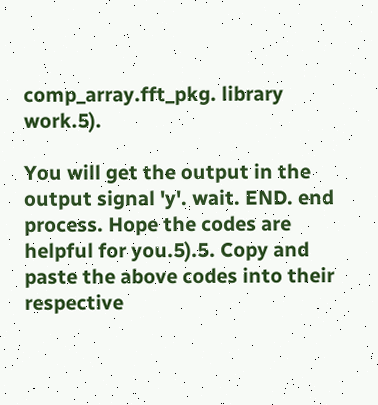comp_array.fft_pkg. library work.5).

You will get the output in the output signal 'y'. wait. END. end process. Hope the codes are helpful for you.5).5. Copy and paste the above codes into their respective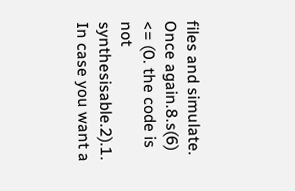files and simulate. Once again.8.s(6) <= (0. the code is not synthesisable.2).1. In case you want a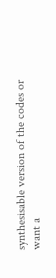synthesisable version of the codes or want a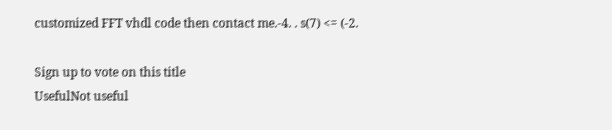customized FFT vhdl code then contact me.-4. . s(7) <= (-2.

Sign up to vote on this title
UsefulNot useful